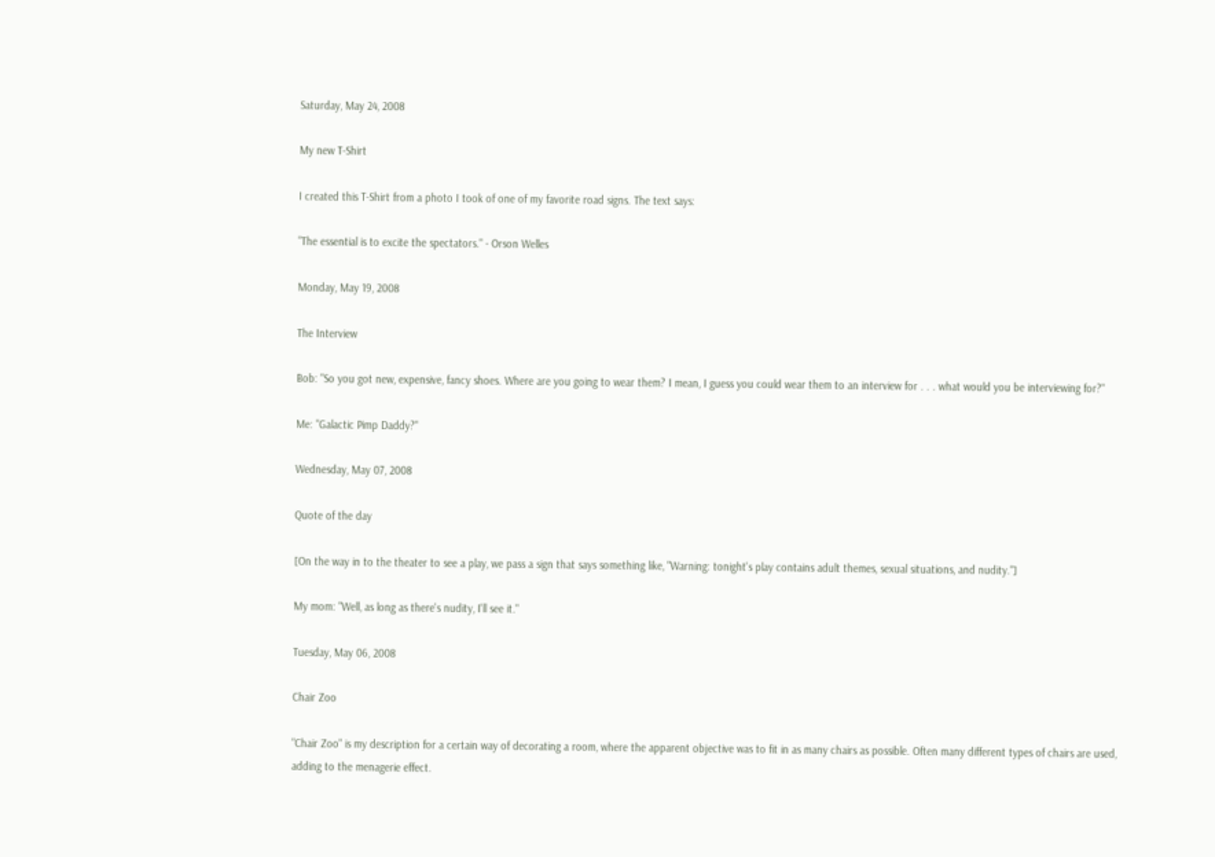Saturday, May 24, 2008

My new T-Shirt

I created this T-Shirt from a photo I took of one of my favorite road signs. The text says:

"The essential is to excite the spectators." - Orson Welles

Monday, May 19, 2008

The Interview

Bob: "So you got new, expensive, fancy shoes. Where are you going to wear them? I mean, I guess you could wear them to an interview for . . . what would you be interviewing for?"

Me: "Galactic Pimp Daddy?"

Wednesday, May 07, 2008

Quote of the day

[On the way in to the theater to see a play, we pass a sign that says something like, "Warning: tonight's play contains adult themes, sexual situations, and nudity."]

My mom: "Well, as long as there's nudity, I'll see it."

Tuesday, May 06, 2008

Chair Zoo

"Chair Zoo" is my description for a certain way of decorating a room, where the apparent objective was to fit in as many chairs as possible. Often many different types of chairs are used, adding to the menagerie effect.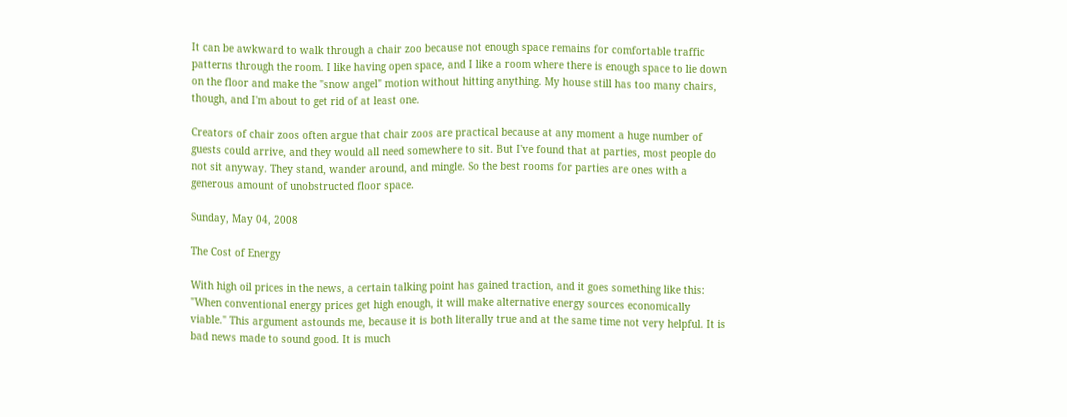It can be awkward to walk through a chair zoo because not enough space remains for comfortable traffic patterns through the room. I like having open space, and I like a room where there is enough space to lie down on the floor and make the "snow angel" motion without hitting anything. My house still has too many chairs, though, and I'm about to get rid of at least one.

Creators of chair zoos often argue that chair zoos are practical because at any moment a huge number of guests could arrive, and they would all need somewhere to sit. But I've found that at parties, most people do not sit anyway. They stand, wander around, and mingle. So the best rooms for parties are ones with a generous amount of unobstructed floor space.

Sunday, May 04, 2008

The Cost of Energy

With high oil prices in the news, a certain talking point has gained traction, and it goes something like this: "When conventional energy prices get high enough, it will make alternative energy sources economically viable." This argument astounds me, because it is both literally true and at the same time not very helpful. It is bad news made to sound good. It is much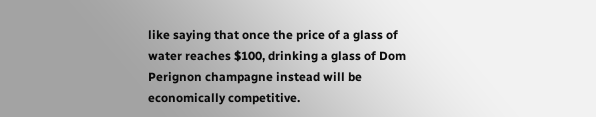like saying that once the price of a glass of water reaches $100, drinking a glass of Dom Perignon champagne instead will be economically competitive.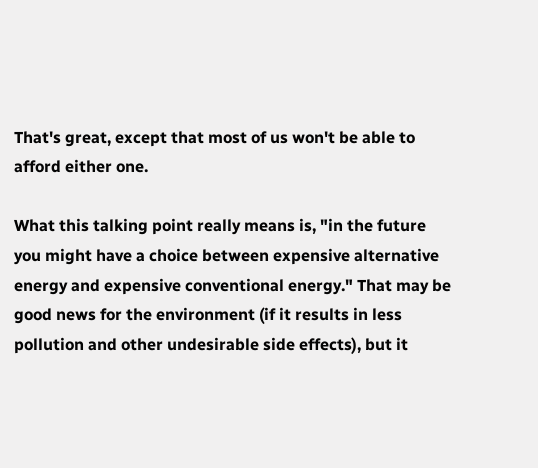That's great, except that most of us won't be able to afford either one.

What this talking point really means is, "in the future you might have a choice between expensive alternative energy and expensive conventional energy." That may be good news for the environment (if it results in less pollution and other undesirable side effects), but it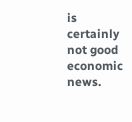is certainly not good economic news.